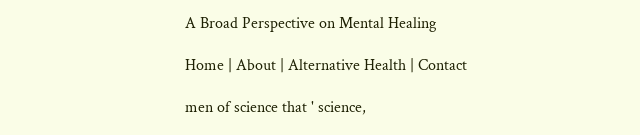A Broad Perspective on Mental Healing

Home | About | Alternative Health | Contact

men of science that ' science,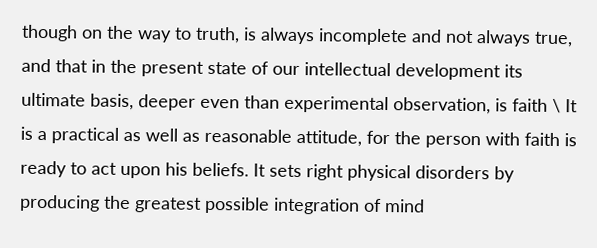though on the way to truth, is always incomplete and not always true, and that in the present state of our intellectual development its ultimate basis, deeper even than experimental observation, is faith \ It is a practical as well as reasonable attitude, for the person with faith is ready to act upon his beliefs. It sets right physical disorders by producing the greatest possible integration of mind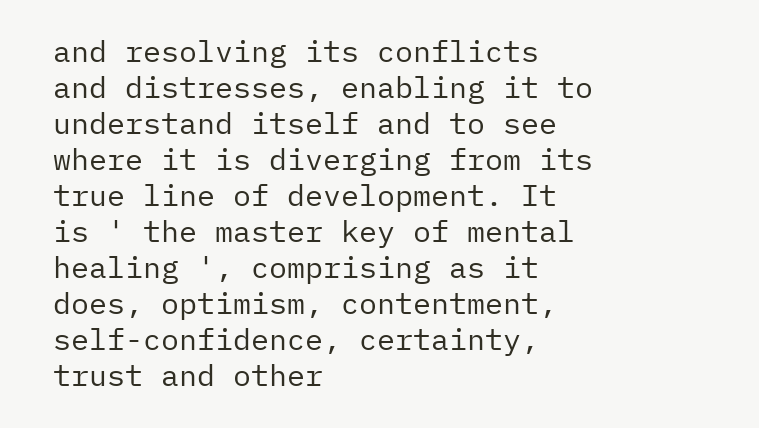and resolving its conflicts and distresses, enabling it to understand itself and to see where it is diverging from its true line of development. It is ' the master key of mental healing ', comprising as it does, optimism, contentment, self-confidence, certainty, trust and other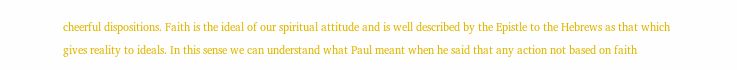cheerful dispositions. Faith is the ideal of our spiritual attitude and is well described by the Epistle to the Hebrews as that which gives reality to ideals. In this sense we can understand what Paul meant when he said that any action not based on faith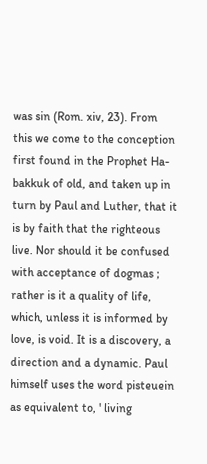was sin (Rom. xiv, 23). From this we come to the conception first found in the Prophet Ha-bakkuk of old, and taken up in turn by Paul and Luther, that it is by faith that the righteous live. Nor should it be confused with acceptance of dogmas ; rather is it a quality of life, which, unless it is informed by love, is void. It is a discovery, a direction and a dynamic. Paul himself uses the word pisteuein as equivalent to, ' living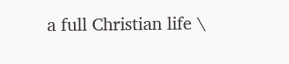a full Christian life \